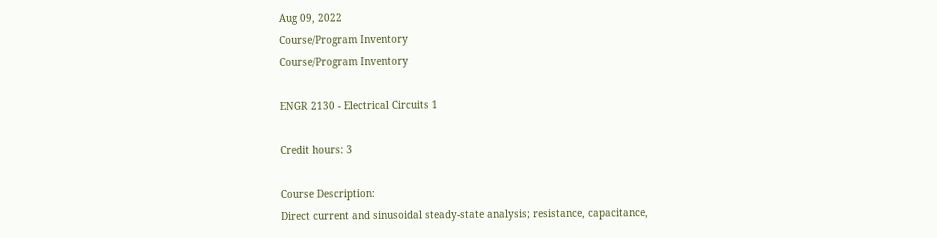Aug 09, 2022
Course/Program Inventory
Course/Program Inventory

ENGR 2130 - Electrical Circuits 1

Credit hours: 3

Course Description:
Direct current and sinusoidal steady-state analysis; resistance, capacitance,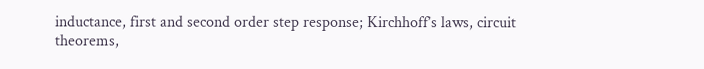inductance, first and second order step response; Kirchhoff’s laws, circuit theorems,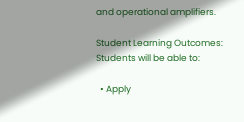and operational amplifiers.

Student Learning Outcomes:
Students will be able to:

  • Apply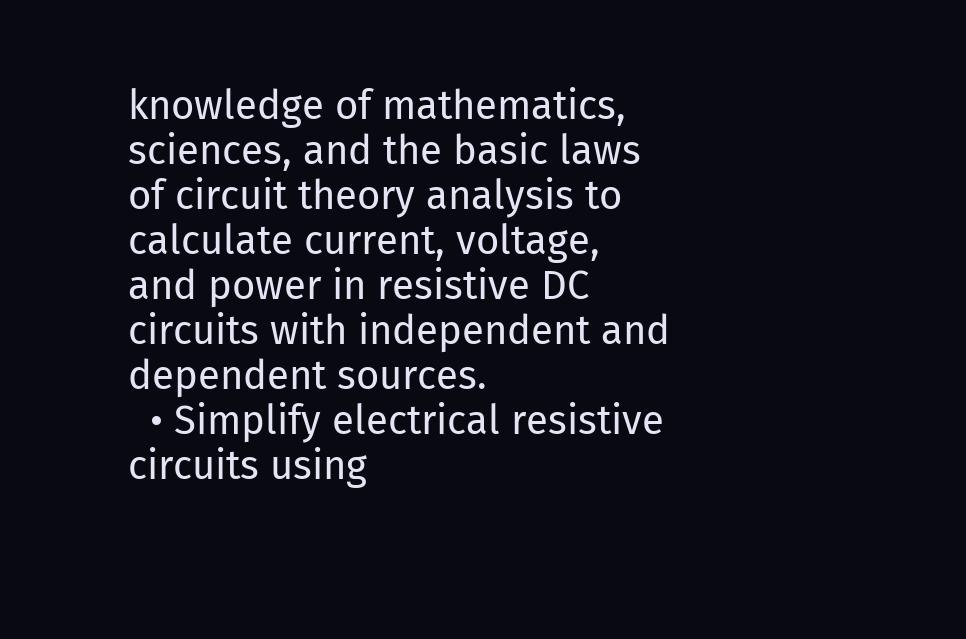knowledge of mathematics, sciences, and the basic laws of circuit theory analysis to calculate current, voltage, and power in resistive DC circuits with independent and dependent sources.
  • Simplify electrical resistive circuits using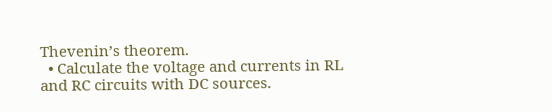Thevenin’s theorem.
  • Calculate the voltage and currents in RL and RC circuits with DC sources.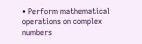• Perform mathematical operations on complex numbers